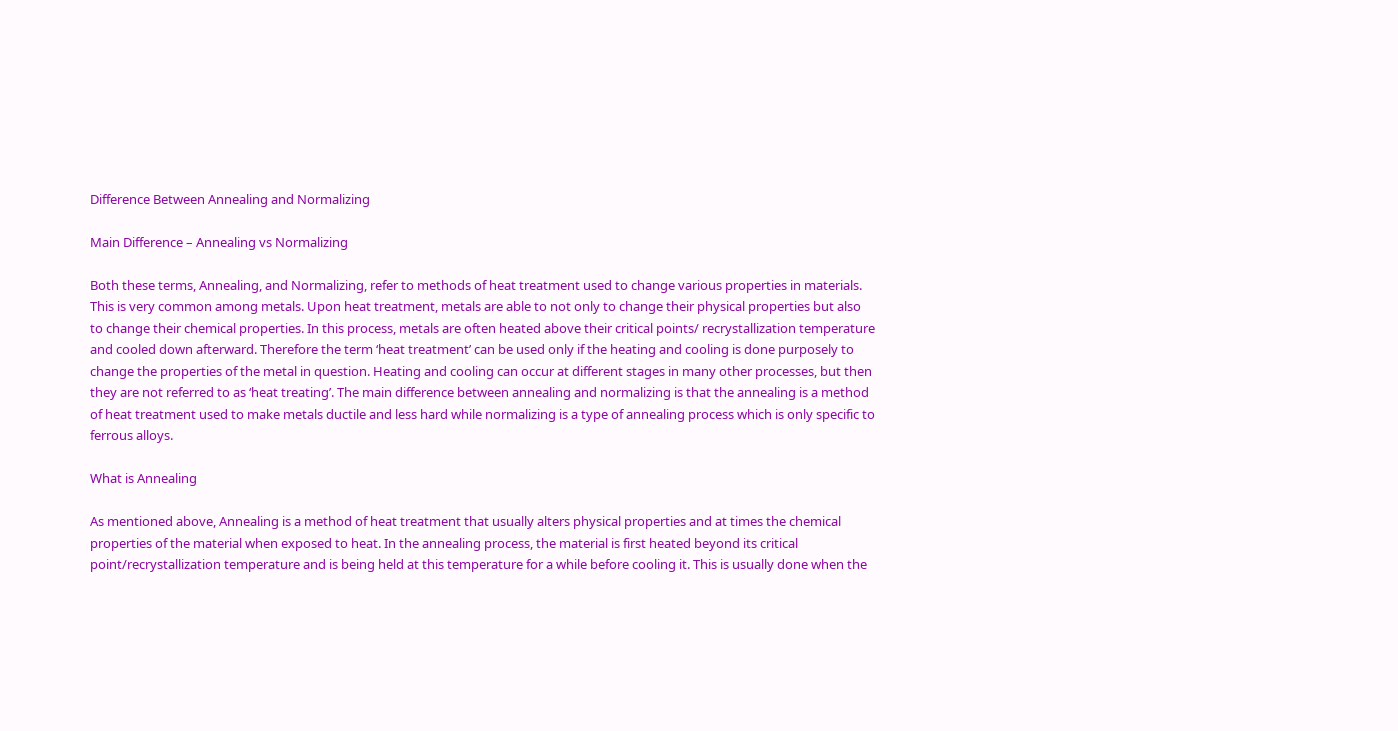Difference Between Annealing and Normalizing

Main Difference – Annealing vs Normalizing

Both these terms, Annealing, and Normalizing, refer to methods of heat treatment used to change various properties in materials. This is very common among metals. Upon heat treatment, metals are able to not only to change their physical properties but also to change their chemical properties. In this process, metals are often heated above their critical points/ recrystallization temperature and cooled down afterward. Therefore the term ‘heat treatment’ can be used only if the heating and cooling is done purposely to change the properties of the metal in question. Heating and cooling can occur at different stages in many other processes, but then they are not referred to as ‘heat treating’. The main difference between annealing and normalizing is that the annealing is a method of heat treatment used to make metals ductile and less hard while normalizing is a type of annealing process which is only specific to ferrous alloys.

What is Annealing

As mentioned above, Annealing is a method of heat treatment that usually alters physical properties and at times the chemical properties of the material when exposed to heat. In the annealing process, the material is first heated beyond its critical point/recrystallization temperature and is being held at this temperature for a while before cooling it. This is usually done when the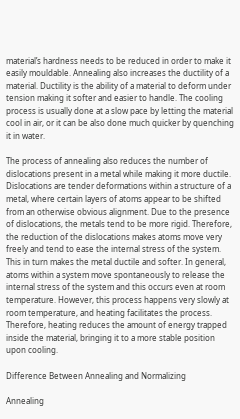material’s hardness needs to be reduced in order to make it easily mouldable. Annealing also increases the ductility of a material. Ductility is the ability of a material to deform under tension making it softer and easier to handle. The cooling process is usually done at a slow pace by letting the material cool in air, or it can be also done much quicker by quenching it in water.

The process of annealing also reduces the number of dislocations present in a metal while making it more ductile. Dislocations are tender deformations within a structure of a metal, where certain layers of atoms appear to be shifted from an otherwise obvious alignment. Due to the presence of dislocations, the metals tend to be more rigid. Therefore, the reduction of the dislocations makes atoms move very freely and tend to ease the internal stress of the system. This in turn makes the metal ductile and softer. In general, atoms within a system move spontaneously to release the internal stress of the system and this occurs even at room temperature. However, this process happens very slowly at room temperature, and heating facilitates the process. Therefore, heating reduces the amount of energy trapped inside the material, bringing it to a more stable position upon cooling.

Difference Between Annealing and Normalizing

Annealing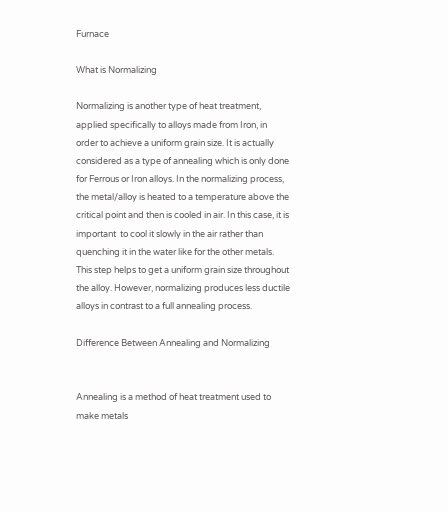Furnace

What is Normalizing

Normalizing is another type of heat treatment, applied specifically to alloys made from Iron, in order to achieve a uniform grain size. It is actually considered as a type of annealing which is only done for Ferrous or Iron alloys. In the normalizing process, the metal/alloy is heated to a temperature above the critical point and then is cooled in air. In this case, it is important  to cool it slowly in the air rather than quenching it in the water like for the other metals. This step helps to get a uniform grain size throughout the alloy. However, normalizing produces less ductile alloys in contrast to a full annealing process.

Difference Between Annealing and Normalizing


Annealing is a method of heat treatment used to make metals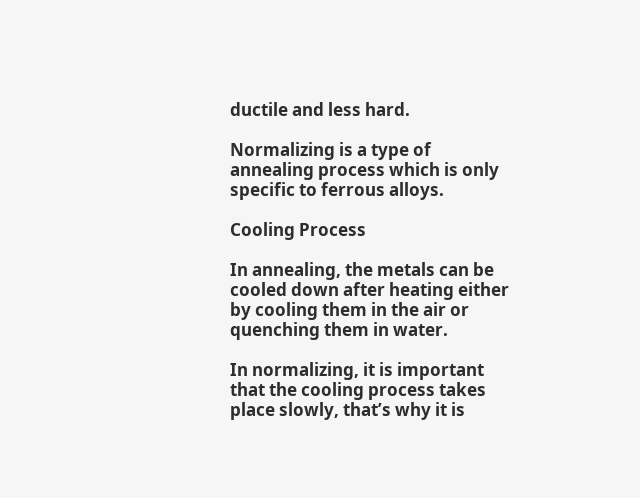ductile and less hard.

Normalizing is a type of annealing process which is only specific to ferrous alloys.

Cooling Process

In annealing, the metals can be cooled down after heating either by cooling them in the air or quenching them in water.

In normalizing, it is important that the cooling process takes place slowly, that’s why it is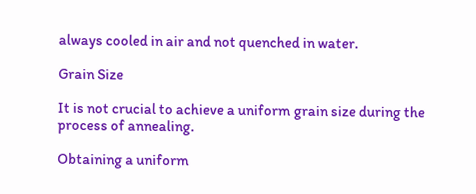always cooled in air and not quenched in water.

Grain Size

It is not crucial to achieve a uniform grain size during the process of annealing.

Obtaining a uniform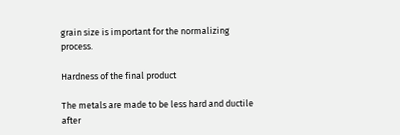grain size is important for the normalizing process.

Hardness of the final product

The metals are made to be less hard and ductile after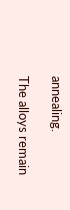annealing.

The alloys remain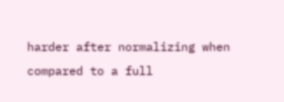harder after normalizing when compared to a full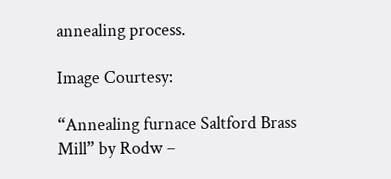annealing process.

Image Courtesy:

“Annealing furnace Saltford Brass Mill” by Rodw –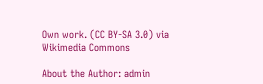Own work. (CC BY-SA 3.0) via Wikimedia Commons

About the Author: admin